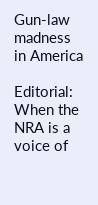Gun-law madness in America

Editorial: When the NRA is a voice of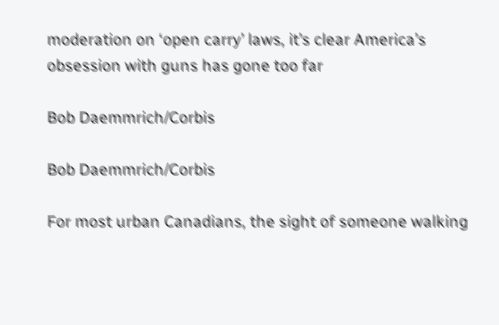moderation on ‘open carry’ laws, it’s clear America’s obsession with guns has gone too far

Bob Daemmrich/Corbis

Bob Daemmrich/Corbis

For most urban Canadians, the sight of someone walking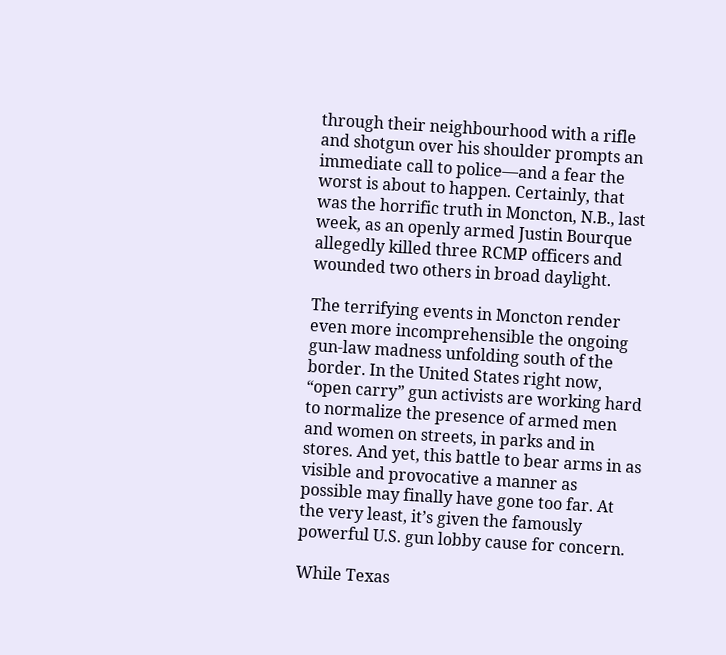through their neighbourhood with a rifle and shotgun over his shoulder prompts an immediate call to police—and a fear the worst is about to happen. Certainly, that was the horrific truth in Moncton, N.B., last week, as an openly armed Justin Bourque allegedly killed three RCMP officers and wounded two others in broad daylight.

The terrifying events in Moncton render even more incomprehensible the ongoing gun-law madness unfolding south of the border. In the United States right now, “open carry” gun activists are working hard to normalize the presence of armed men and women on streets, in parks and in stores. And yet, this battle to bear arms in as visible and provocative a manner as possible may finally have gone too far. At the very least, it’s given the famously powerful U.S. gun lobby cause for concern.

While Texas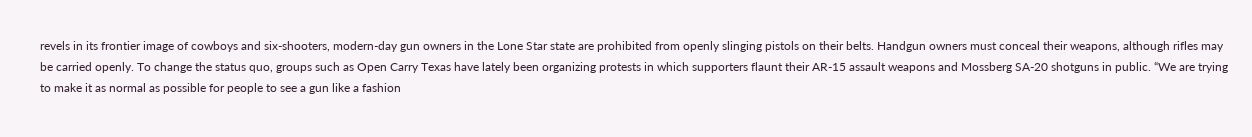revels in its frontier image of cowboys and six-shooters, modern-day gun owners in the Lone Star state are prohibited from openly slinging pistols on their belts. Handgun owners must conceal their weapons, although rifles may be carried openly. To change the status quo, groups such as Open Carry Texas have lately been organizing protests in which supporters flaunt their AR-15 assault weapons and Mossberg SA-20 shotguns in public. “We are trying to make it as normal as possible for people to see a gun like a fashion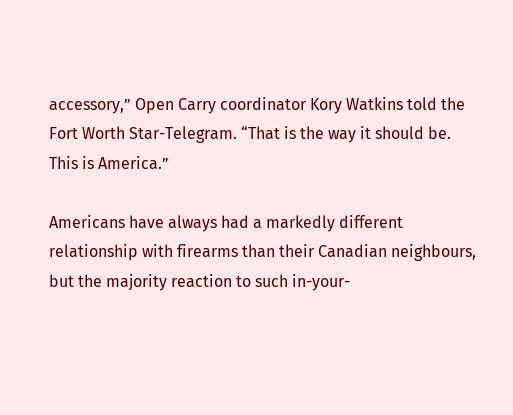accessory,” Open Carry coordinator Kory Watkins told the Fort Worth Star-Telegram. “That is the way it should be. This is America.”

Americans have always had a markedly different relationship with firearms than their Canadian neighbours, but the majority reaction to such in-your-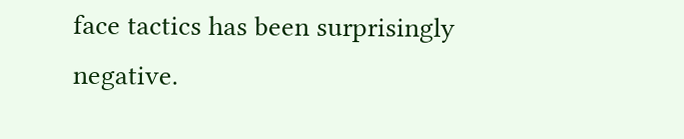face tactics has been surprisingly negative.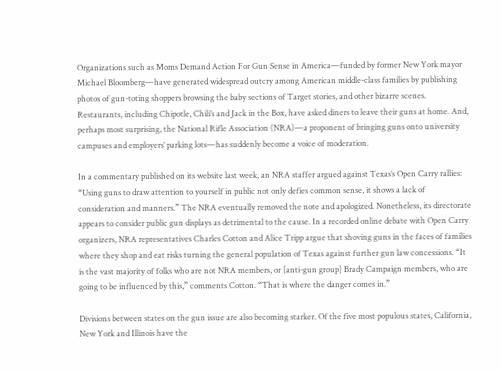Organizations such as Moms Demand Action For Gun Sense in America—funded by former New York mayor Michael Bloomberg—have generated widespread outcry among American middle-class families by publishing photos of gun-toting shoppers browsing the baby sections of Target stories, and other bizarre scenes. Restaurants, including Chipotle, Chili’s and Jack in the Box, have asked diners to leave their guns at home. And, perhaps most surprising, the National Rifle Association (NRA)—a proponent of bringing guns onto university campuses and employers’ parking lots—has suddenly become a voice of moderation.

In a commentary published on its website last week, an NRA staffer argued against Texas’s Open Carry rallies: “Using guns to draw attention to yourself in public not only defies common sense, it shows a lack of consideration and manners.” The NRA eventually removed the note and apologized. Nonetheless, its directorate appears to consider public gun displays as detrimental to the cause. In a recorded online debate with Open Carry organizers, NRA representatives Charles Cotton and Alice Tripp argue that shoving guns in the faces of families where they shop and eat risks turning the general population of Texas against further gun law concessions. “It is the vast majority of folks who are not NRA members, or [anti-gun group] Brady Campaign members, who are going to be influenced by this,” comments Cotton. “That is where the danger comes in.”

Divisions between states on the gun issue are also becoming starker. Of the five most populous states, California, New York and Illinois have the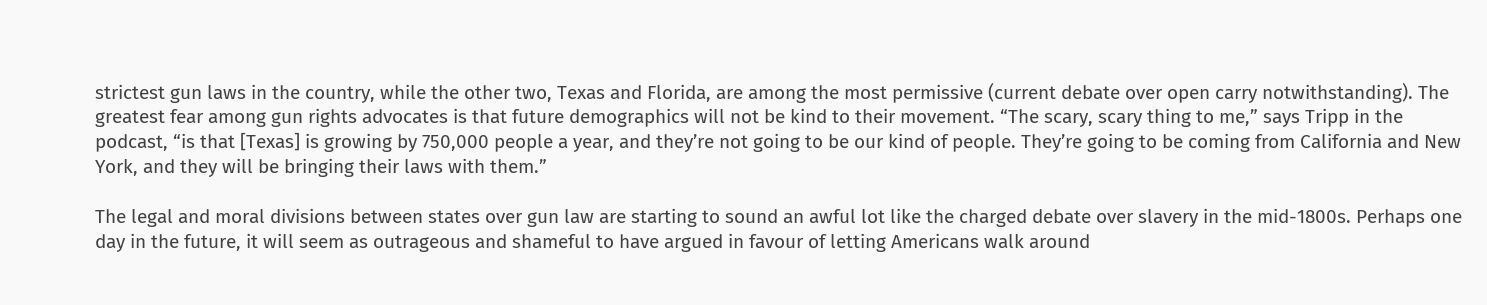strictest gun laws in the country, while the other two, Texas and Florida, are among the most permissive (current debate over open carry notwithstanding). The greatest fear among gun rights advocates is that future demographics will not be kind to their movement. “The scary, scary thing to me,” says Tripp in the podcast, “is that [Texas] is growing by 750,000 people a year, and they’re not going to be our kind of people. They’re going to be coming from California and New York, and they will be bringing their laws with them.”

The legal and moral divisions between states over gun law are starting to sound an awful lot like the charged debate over slavery in the mid-1800s. Perhaps one day in the future, it will seem as outrageous and shameful to have argued in favour of letting Americans walk around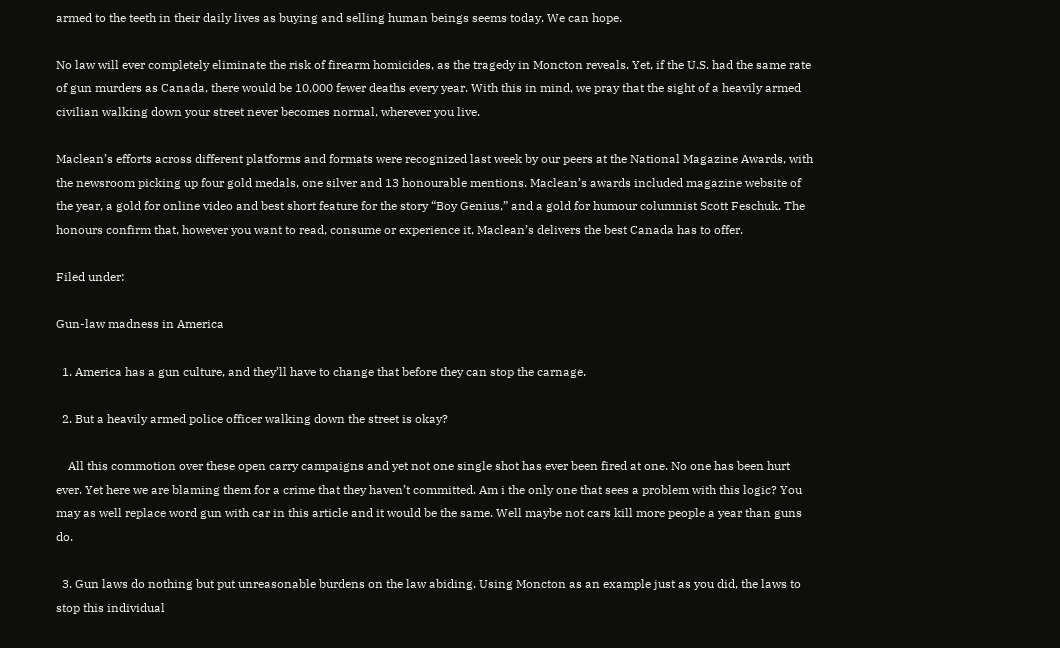armed to the teeth in their daily lives as buying and selling human beings seems today. We can hope.

No law will ever completely eliminate the risk of firearm homicides, as the tragedy in Moncton reveals. Yet, if the U.S. had the same rate of gun murders as Canada, there would be 10,000 fewer deaths every year. With this in mind, we pray that the sight of a heavily armed civilian walking down your street never becomes normal, wherever you live.

Maclean’s efforts across different platforms and formats were recognized last week by our peers at the National Magazine Awards, with the newsroom picking up four gold medals, one silver and 13 honourable mentions. Maclean’s awards included magazine website of the year, a gold for online video and best short feature for the story “Boy Genius,” and a gold for humour columnist Scott Feschuk. The honours confirm that, however you want to read, consume or experience it, Maclean’s delivers the best Canada has to offer.

Filed under:

Gun-law madness in America

  1. America has a gun culture, and they’ll have to change that before they can stop the carnage.

  2. But a heavily armed police officer walking down the street is okay?

    All this commotion over these open carry campaigns and yet not one single shot has ever been fired at one. No one has been hurt ever. Yet here we are blaming them for a crime that they haven’t committed. Am i the only one that sees a problem with this logic? You may as well replace word gun with car in this article and it would be the same. Well maybe not cars kill more people a year than guns do.

  3. Gun laws do nothing but put unreasonable burdens on the law abiding. Using Moncton as an example just as you did, the laws to stop this individual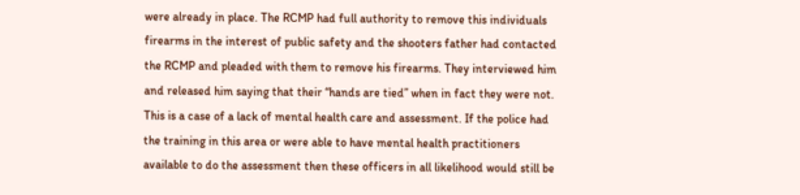were already in place. The RCMP had full authority to remove this individuals firearms in the interest of public safety and the shooters father had contacted the RCMP and pleaded with them to remove his firearms. They interviewed him and released him saying that their “hands are tied” when in fact they were not. This is a case of a lack of mental health care and assessment. If the police had the training in this area or were able to have mental health practitioners available to do the assessment then these officers in all likelihood would still be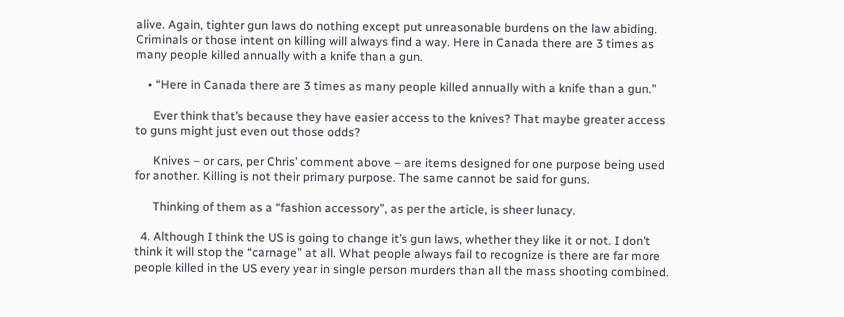alive. Again, tighter gun laws do nothing except put unreasonable burdens on the law abiding. Criminals or those intent on killing will always find a way. Here in Canada there are 3 times as many people killed annually with a knife than a gun.

    • “Here in Canada there are 3 times as many people killed annually with a knife than a gun.”

      Ever think that’s because they have easier access to the knives? That maybe greater access to guns might just even out those odds?

      Knives – or cars, per Chris’ comment above – are items designed for one purpose being used for another. Killing is not their primary purpose. The same cannot be said for guns.

      Thinking of them as a “fashion accessory”, as per the article, is sheer lunacy.

  4. Although I think the US is going to change it’s gun laws, whether they like it or not. I don’t think it will stop the “carnage” at all. What people always fail to recognize is there are far more people killed in the US every year in single person murders than all the mass shooting combined.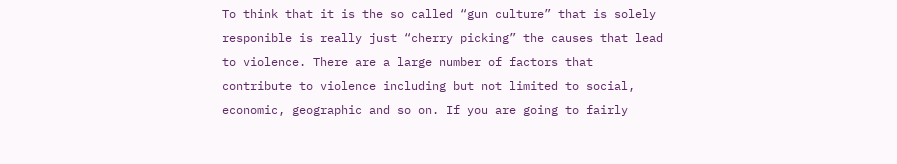To think that it is the so called “gun culture” that is solely responible is really just “cherry picking” the causes that lead to violence. There are a large number of factors that contribute to violence including but not limited to social, economic, geographic and so on. If you are going to fairly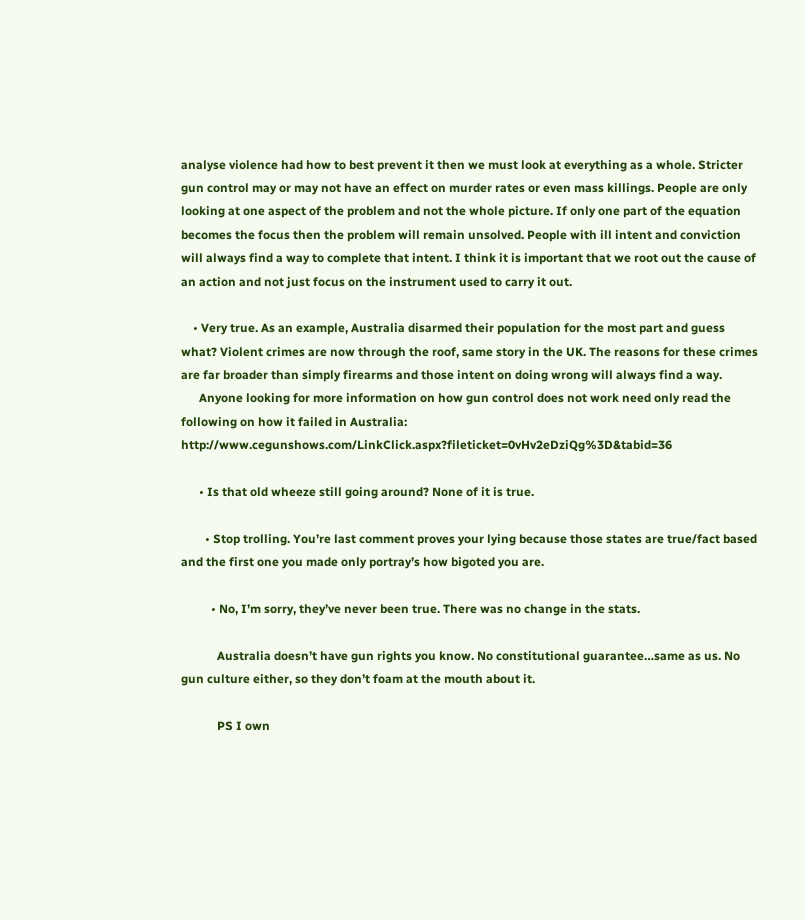analyse violence had how to best prevent it then we must look at everything as a whole. Stricter gun control may or may not have an effect on murder rates or even mass killings. People are only looking at one aspect of the problem and not the whole picture. If only one part of the equation becomes the focus then the problem will remain unsolved. People with ill intent and conviction will always find a way to complete that intent. I think it is important that we root out the cause of an action and not just focus on the instrument used to carry it out.

    • Very true. As an example, Australia disarmed their population for the most part and guess what? Violent crimes are now through the roof, same story in the UK. The reasons for these crimes are far broader than simply firearms and those intent on doing wrong will always find a way.
      Anyone looking for more information on how gun control does not work need only read the following on how it failed in Australia: http://www.cegunshows.com/LinkClick.aspx?fileticket=0vHv2eDziQg%3D&tabid=36

      • Is that old wheeze still going around? None of it is true.

        • Stop trolling. You’re last comment proves your lying because those states are true/fact based and the first one you made only portray’s how bigoted you are.

          • No, I’m sorry, they’ve never been true. There was no change in the stats.

            Australia doesn’t have gun rights you know. No constitutional guarantee…same as us. No gun culture either, so they don’t foam at the mouth about it.

            PS I own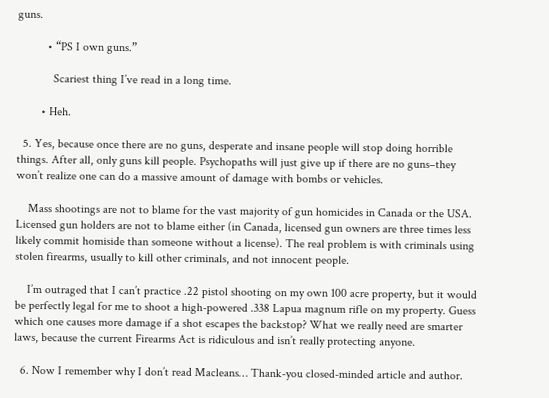guns.

          • “PS I own guns.”

            Scariest thing I’ve read in a long time.

        • Heh.

  5. Yes, because once there are no guns, desperate and insane people will stop doing horrible things. After all, only guns kill people. Psychopaths will just give up if there are no guns–they won’t realize one can do a massive amount of damage with bombs or vehicles.

    Mass shootings are not to blame for the vast majority of gun homicides in Canada or the USA. Licensed gun holders are not to blame either (in Canada, licensed gun owners are three times less likely commit homiside than someone without a license). The real problem is with criminals using stolen firearms, usually to kill other criminals, and not innocent people.

    I’m outraged that I can’t practice .22 pistol shooting on my own 100 acre property, but it would be perfectly legal for me to shoot a high-powered .338 Lapua magnum rifle on my property. Guess which one causes more damage if a shot escapes the backstop? What we really need are smarter laws, because the current Firearms Act is ridiculous and isn’t really protecting anyone.

  6. Now I remember why I don’t read Macleans… Thank-you closed-minded article and author.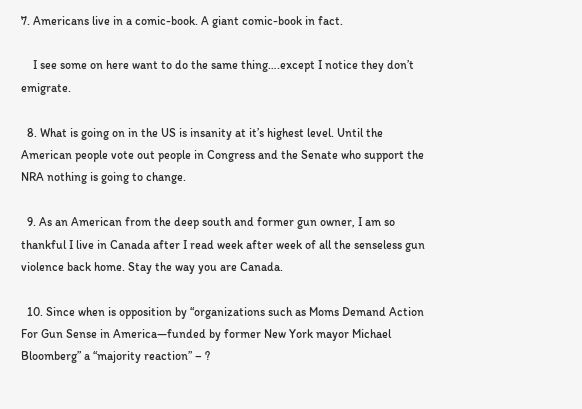7. Americans live in a comic-book. A giant comic-book in fact.

    I see some on here want to do the same thing….except I notice they don’t emigrate.

  8. What is going on in the US is insanity at it’s highest level. Until the American people vote out people in Congress and the Senate who support the NRA nothing is going to change.

  9. As an American from the deep south and former gun owner, I am so thankful I live in Canada after I read week after week of all the senseless gun violence back home. Stay the way you are Canada.

  10. Since when is opposition by “organizations such as Moms Demand Action For Gun Sense in America—funded by former New York mayor Michael Bloomberg” a “majority reaction” – ?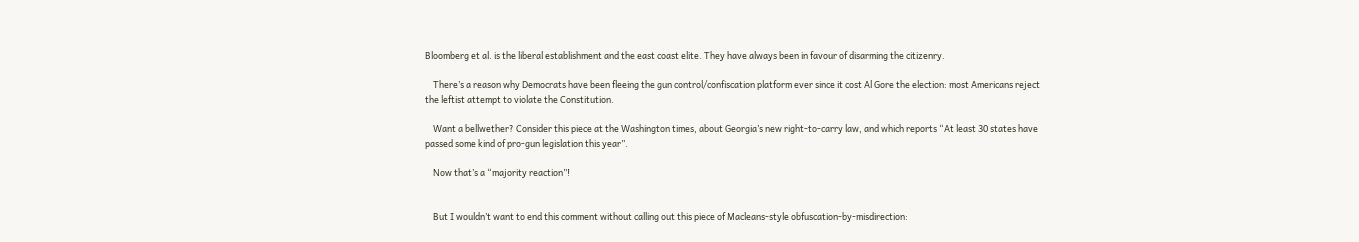Bloomberg et al. is the liberal establishment and the east coast elite. They have always been in favour of disarming the citizenry.

    There’s a reason why Democrats have been fleeing the gun control/confiscation platform ever since it cost Al Gore the election: most Americans reject the leftist attempt to violate the Constitution.

    Want a bellwether? Consider this piece at the Washington times, about Georgia’s new right-to-carry law, and which reports “At least 30 states have passed some kind of pro-gun legislation this year”.

    Now that’s a “majority reaction”!


    But I wouldn’t want to end this comment without calling out this piece of Macleans-style obfuscation-by-misdirection: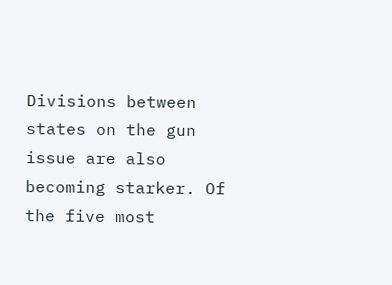Divisions between states on the gun issue are also becoming starker. Of the five most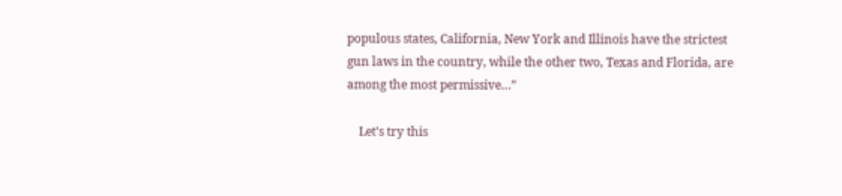populous states, California, New York and Illinois have the strictest gun laws in the country, while the other two, Texas and Florida, are among the most permissive…”

    Let’s try this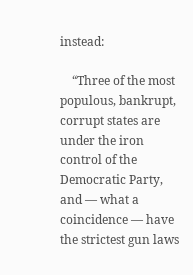instead:

    “Three of the most populous, bankrupt, corrupt states are under the iron control of the Democratic Party, and — what a coincidence — have the strictest gun laws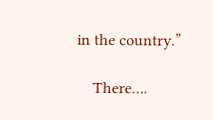in the country.”

    There….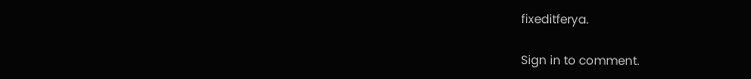fixeditferya.

Sign in to comment.